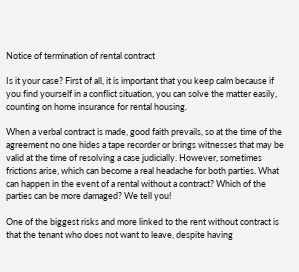Notice of termination of rental contract

Is it your case? First of all, it is important that you keep calm because if you find yourself in a conflict situation, you can solve the matter easily, counting on home insurance for rental housing.

When a verbal contract is made, good faith prevails, so at the time of the agreement no one hides a tape recorder or brings witnesses that may be valid at the time of resolving a case judicially. However, sometimes frictions arise, which can become a real headache for both parties. What can happen in the event of a rental without a contract? Which of the parties can be more damaged? We tell you!

One of the biggest risks and more linked to the rent without contract is that the tenant who does not want to leave, despite having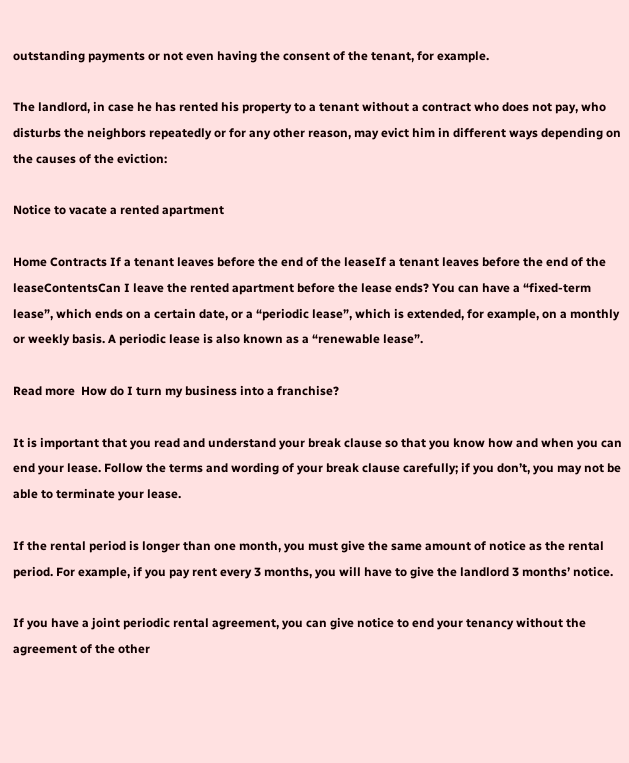outstanding payments or not even having the consent of the tenant, for example.

The landlord, in case he has rented his property to a tenant without a contract who does not pay, who disturbs the neighbors repeatedly or for any other reason, may evict him in different ways depending on the causes of the eviction:

Notice to vacate a rented apartment

Home Contracts If a tenant leaves before the end of the leaseIf a tenant leaves before the end of the leaseContentsCan I leave the rented apartment before the lease ends? You can have a “fixed-term lease”, which ends on a certain date, or a “periodic lease”, which is extended, for example, on a monthly or weekly basis. A periodic lease is also known as a “renewable lease”.

Read more  How do I turn my business into a franchise?

It is important that you read and understand your break clause so that you know how and when you can end your lease. Follow the terms and wording of your break clause carefully; if you don’t, you may not be able to terminate your lease.

If the rental period is longer than one month, you must give the same amount of notice as the rental period. For example, if you pay rent every 3 months, you will have to give the landlord 3 months’ notice.

If you have a joint periodic rental agreement, you can give notice to end your tenancy without the agreement of the other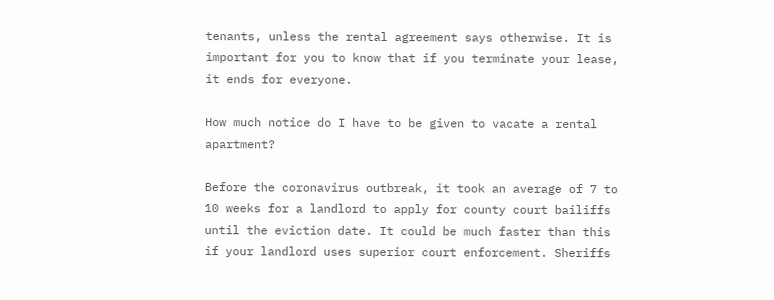tenants, unless the rental agreement says otherwise. It is important for you to know that if you terminate your lease, it ends for everyone.

How much notice do I have to be given to vacate a rental apartment?

Before the coronavirus outbreak, it took an average of 7 to 10 weeks for a landlord to apply for county court bailiffs until the eviction date. It could be much faster than this if your landlord uses superior court enforcement. Sheriffs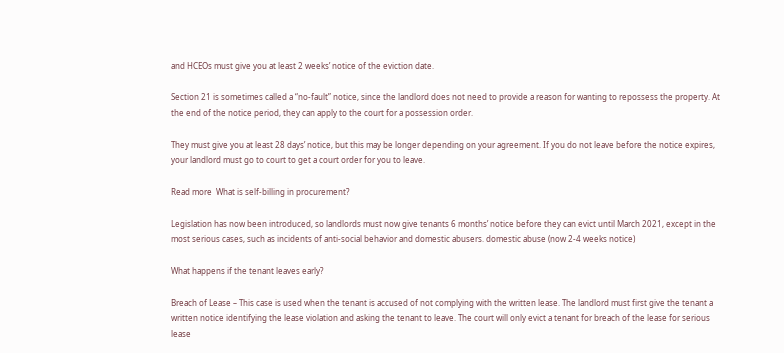and HCEOs must give you at least 2 weeks’ notice of the eviction date.

Section 21 is sometimes called a “no-fault” notice, since the landlord does not need to provide a reason for wanting to repossess the property. At the end of the notice period, they can apply to the court for a possession order.

They must give you at least 28 days’ notice, but this may be longer depending on your agreement. If you do not leave before the notice expires, your landlord must go to court to get a court order for you to leave.

Read more  What is self-billing in procurement?

Legislation has now been introduced, so landlords must now give tenants 6 months’ notice before they can evict until March 2021, except in the most serious cases, such as incidents of anti-social behavior and domestic abusers. domestic abuse (now 2-4 weeks notice)

What happens if the tenant leaves early?

Breach of Lease – This case is used when the tenant is accused of not complying with the written lease. The landlord must first give the tenant a written notice identifying the lease violation and asking the tenant to leave. The court will only evict a tenant for breach of the lease for serious lease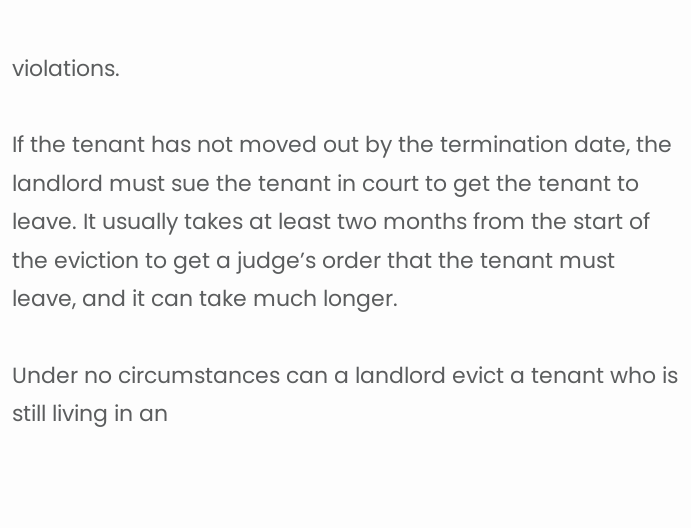violations.

If the tenant has not moved out by the termination date, the landlord must sue the tenant in court to get the tenant to leave. It usually takes at least two months from the start of the eviction to get a judge’s order that the tenant must leave, and it can take much longer.

Under no circumstances can a landlord evict a tenant who is still living in an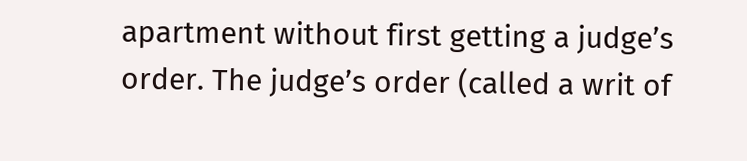apartment without first getting a judge’s order. The judge’s order (called a writ of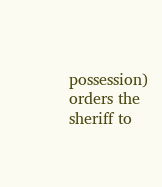possession) orders the sheriff to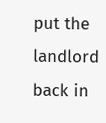put the landlord back in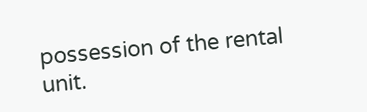possession of the rental unit.